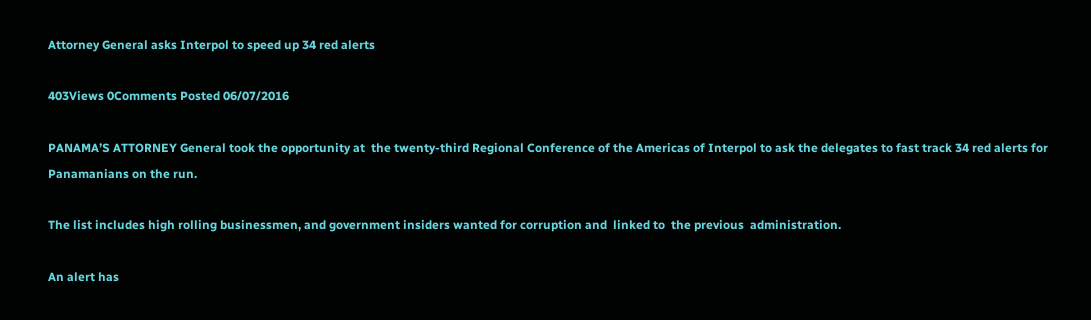Attorney General asks Interpol to speed up 34 red alerts

403Views 0Comments Posted 06/07/2016

PANAMA’S ATTORNEY General took the opportunity at  the twenty-third Regional Conference of the Americas of Interpol to ask the delegates to fast track 34 red alerts for Panamanians on the run.

The list includes high rolling businessmen, and government insiders wanted for corruption and  linked to  the previous  administration.

An alert has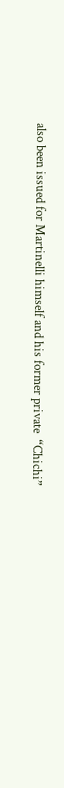also been issued for Martinelli himself and his former private  “Chichi”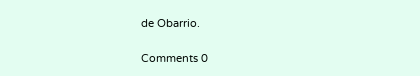de Obarrio.

Comments 0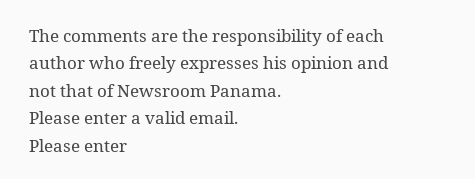The comments are the responsibility of each author who freely expresses his opinion and not that of Newsroom Panama.
Please enter a valid email.
Please enter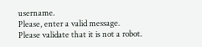username.
Please, enter a valid message.
Please validate that it is not a robot.